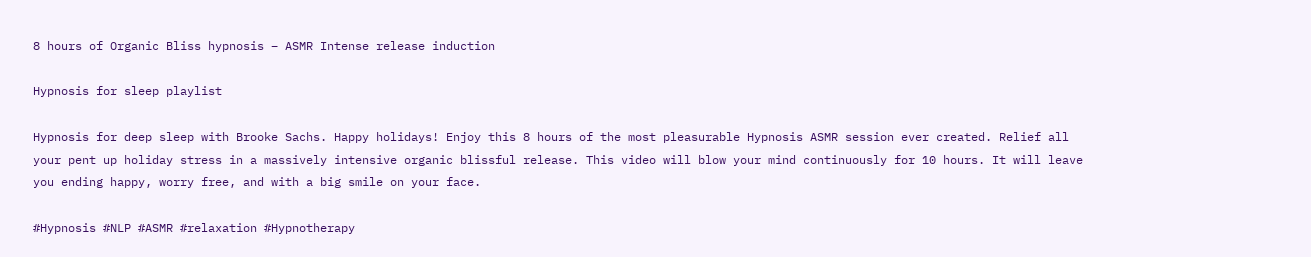8 hours of Organic Bliss hypnosis – ASMR Intense release induction

Hypnosis for sleep playlist

Hypnosis for deep sleep with Brooke Sachs. Happy holidays! Enjoy this 8 hours of the most pleasurable Hypnosis ASMR session ever created. Relief all your pent up holiday stress in a massively intensive organic blissful release. This video will blow your mind continuously for 10 hours. It will leave you ending happy, worry free, and with a big smile on your face.

#Hypnosis #NLP #ASMR #relaxation #Hypnotherapy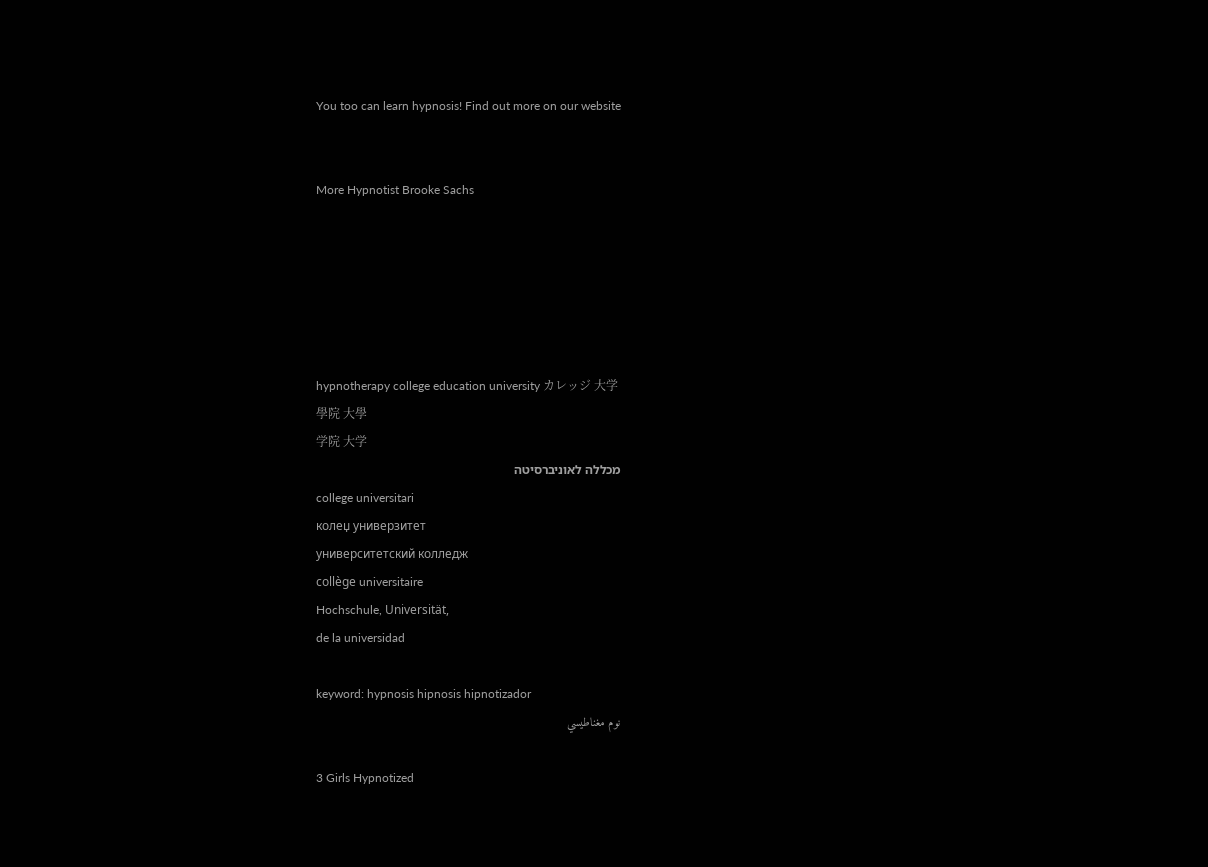You too can learn hypnosis! Find out more on our website


More Hypnotist Brooke Sachs






hypnotherapy college education university カレッジ 大学
學院 大學
学院 大学
מכללה לאוניברסיטה
college universitari
колеџ универзитет
университетский колледж
collège universitaire
Hochschule, Universität,
de la universidad

keyword: hypnosis hipnosis hipnotizador
نوم مغناطيسي

3 Girls Hypnotized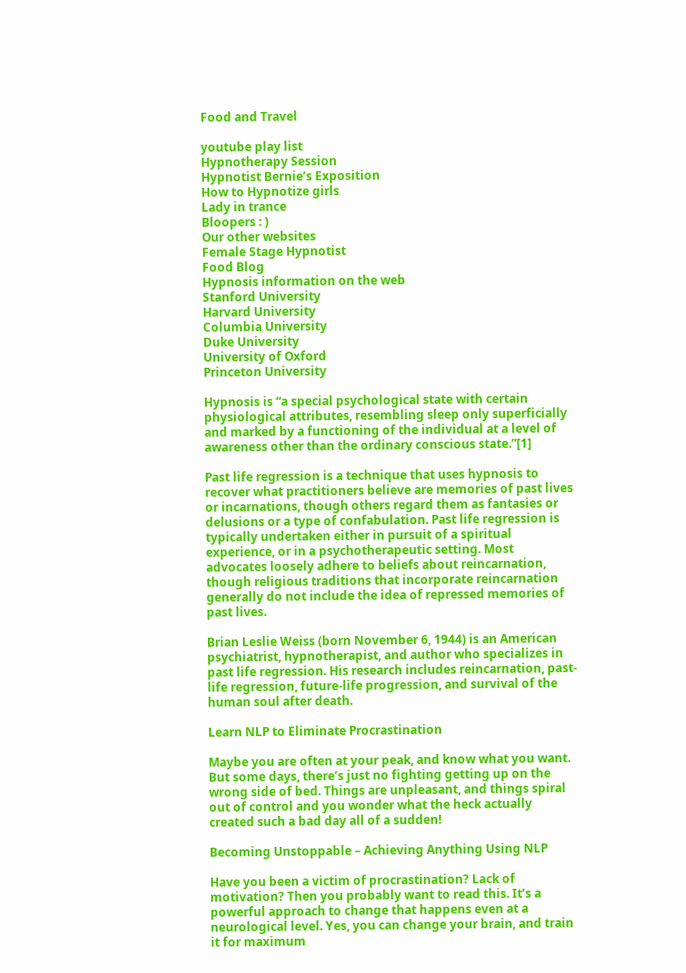Food and Travel

youtube play list
Hypnotherapy Session
Hypnotist Bernie’s Exposition
How to Hypnotize girls
Lady in trance
Bloopers : )
Our other websites
Female Stage Hypnotist
Food Blog
Hypnosis information on the web
Stanford University
Harvard University
Columbia University
Duke University
University of Oxford
Princeton University

Hypnosis is “a special psychological state with certain physiological attributes, resembling sleep only superficially and marked by a functioning of the individual at a level of awareness other than the ordinary conscious state.”[1]

Past life regression is a technique that uses hypnosis to recover what practitioners believe are memories of past lives or incarnations, though others regard them as fantasies or delusions or a type of confabulation. Past life regression is typically undertaken either in pursuit of a spiritual experience, or in a psychotherapeutic setting. Most advocates loosely adhere to beliefs about reincarnation, though religious traditions that incorporate reincarnation generally do not include the idea of repressed memories of past lives.

Brian Leslie Weiss (born November 6, 1944) is an American psychiatrist, hypnotherapist, and author who specializes in past life regression. His research includes reincarnation, past-life regression, future-life progression, and survival of the human soul after death.

Learn NLP to Eliminate Procrastination

Maybe you are often at your peak, and know what you want. But some days, there’s just no fighting getting up on the wrong side of bed. Things are unpleasant, and things spiral out of control and you wonder what the heck actually created such a bad day all of a sudden!

Becoming Unstoppable – Achieving Anything Using NLP

Have you been a victim of procrastination? Lack of motivation? Then you probably want to read this. It’s a powerful approach to change that happens even at a neurological level. Yes, you can change your brain, and train it for maximum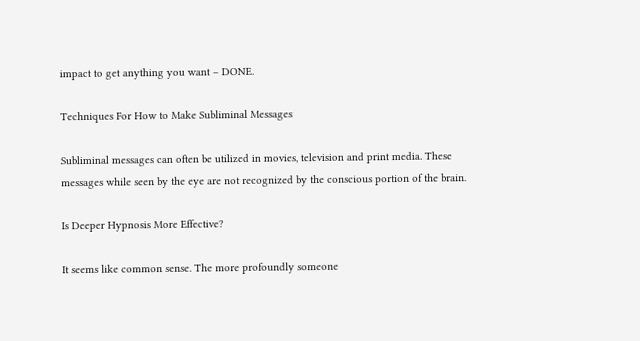impact to get anything you want – DONE.

Techniques For How to Make Subliminal Messages

Subliminal messages can often be utilized in movies, television and print media. These messages while seen by the eye are not recognized by the conscious portion of the brain.

Is Deeper Hypnosis More Effective?

It seems like common sense. The more profoundly someone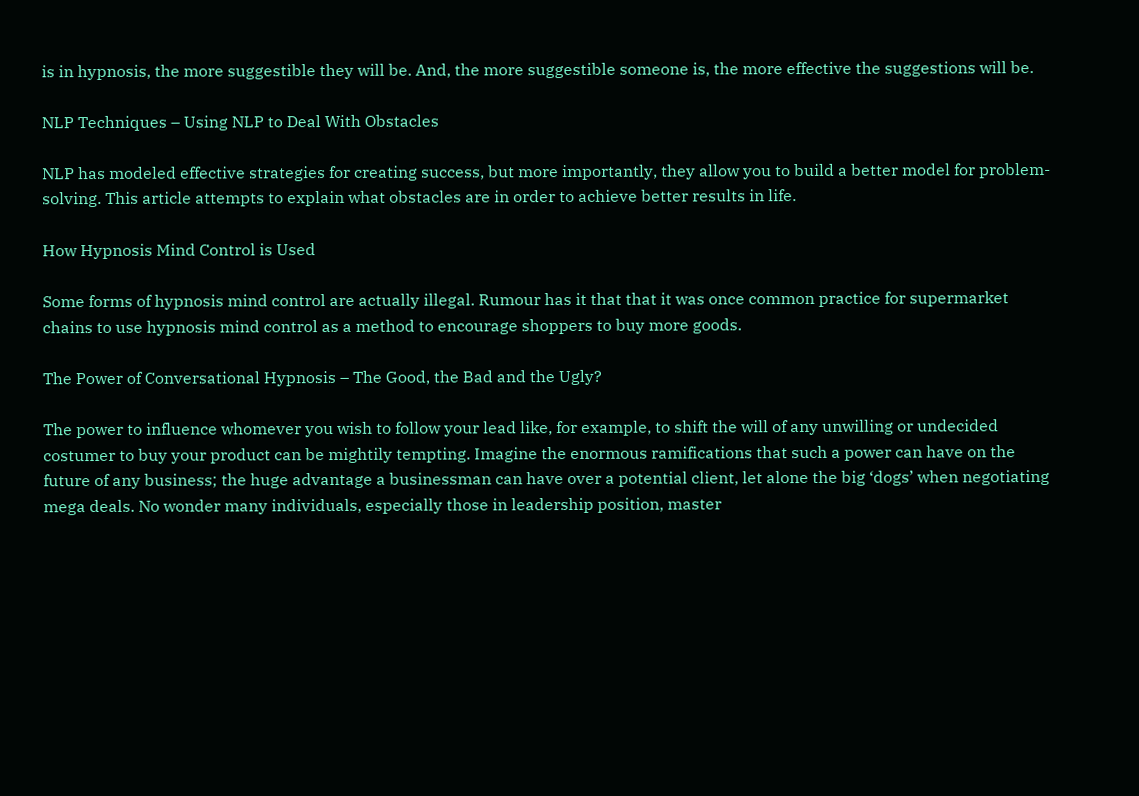is in hypnosis, the more suggestible they will be. And, the more suggestible someone is, the more effective the suggestions will be.

NLP Techniques – Using NLP to Deal With Obstacles

NLP has modeled effective strategies for creating success, but more importantly, they allow you to build a better model for problem-solving. This article attempts to explain what obstacles are in order to achieve better results in life.

How Hypnosis Mind Control is Used

Some forms of hypnosis mind control are actually illegal. Rumour has it that that it was once common practice for supermarket chains to use hypnosis mind control as a method to encourage shoppers to buy more goods.

The Power of Conversational Hypnosis – The Good, the Bad and the Ugly?

The power to influence whomever you wish to follow your lead like, for example, to shift the will of any unwilling or undecided costumer to buy your product can be mightily tempting. Imagine the enormous ramifications that such a power can have on the future of any business; the huge advantage a businessman can have over a potential client, let alone the big ‘dogs’ when negotiating mega deals. No wonder many individuals, especially those in leadership position, master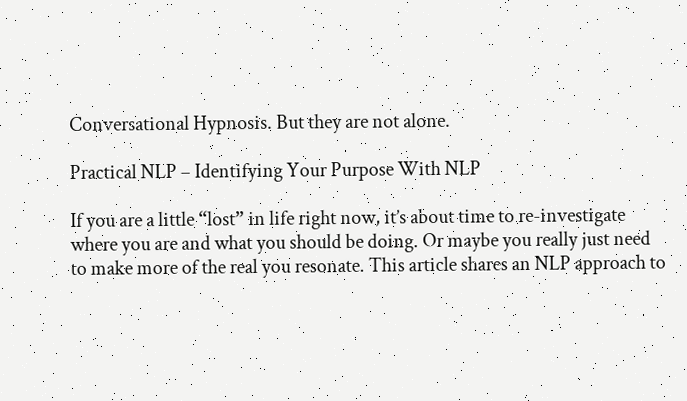Conversational Hypnosis. But they are not alone.

Practical NLP – Identifying Your Purpose With NLP

If you are a little “lost” in life right now, it’s about time to re-investigate where you are and what you should be doing. Or maybe you really just need to make more of the real you resonate. This article shares an NLP approach to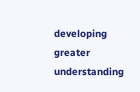developing greater understanding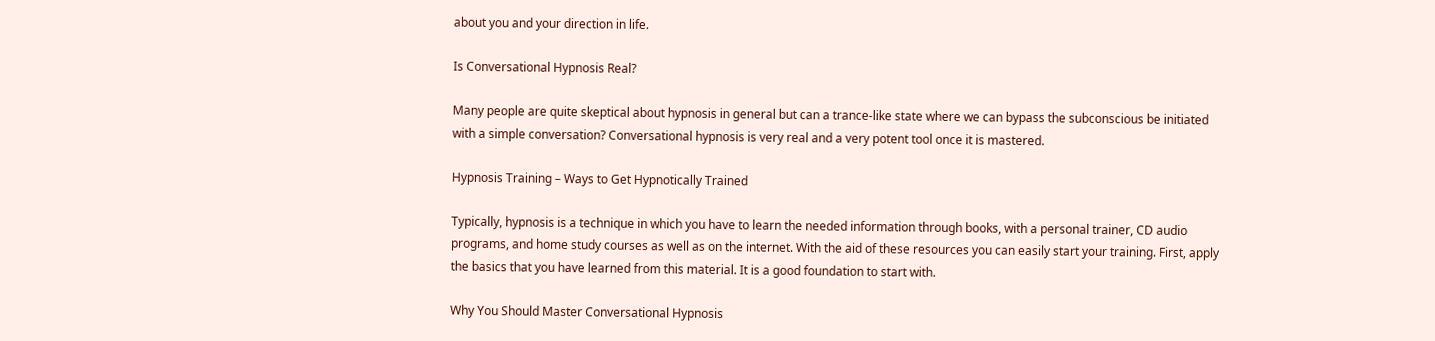about you and your direction in life.

Is Conversational Hypnosis Real?

Many people are quite skeptical about hypnosis in general but can a trance-like state where we can bypass the subconscious be initiated with a simple conversation? Conversational hypnosis is very real and a very potent tool once it is mastered.

Hypnosis Training – Ways to Get Hypnotically Trained

Typically, hypnosis is a technique in which you have to learn the needed information through books, with a personal trainer, CD audio programs, and home study courses as well as on the internet. With the aid of these resources you can easily start your training. First, apply the basics that you have learned from this material. It is a good foundation to start with.

Why You Should Master Conversational Hypnosis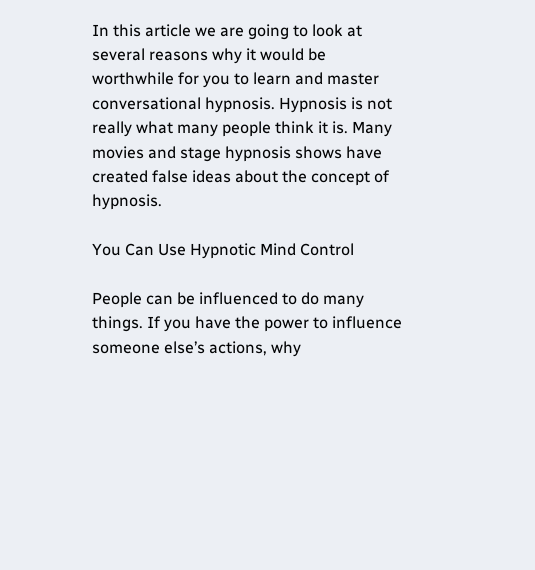In this article we are going to look at several reasons why it would be worthwhile for you to learn and master conversational hypnosis. Hypnosis is not really what many people think it is. Many movies and stage hypnosis shows have created false ideas about the concept of hypnosis.

You Can Use Hypnotic Mind Control

People can be influenced to do many things. If you have the power to influence someone else’s actions, why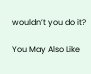wouldn’t you do it?

You May Also Like